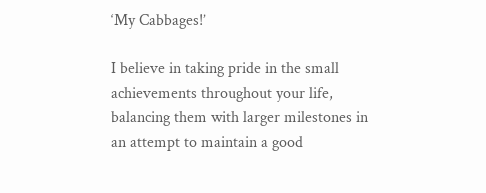‘My Cabbages!’

I believe in taking pride in the small achievements throughout your life, balancing them with larger milestones in an attempt to maintain a good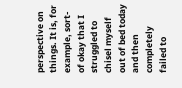perspective on things. It is, for example, sort-of okay that I struggled to chisel myself out of bed today and then completely failed to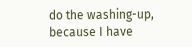do the washing-up, because I have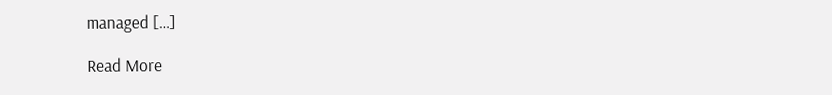managed […]

Read More